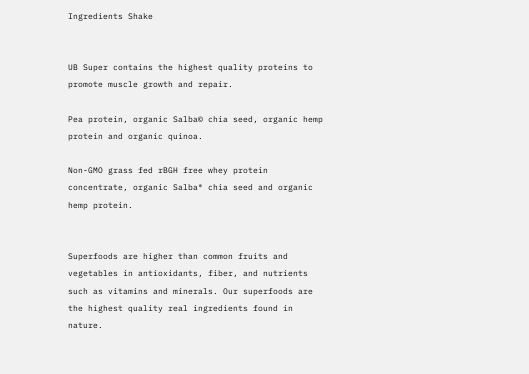Ingredients Shake


UB Super contains the highest quality proteins to promote muscle growth and repair.

Pea protein, organic Salba© chia seed, organic hemp protein and organic quinoa.

Non-GMO grass fed rBGH free whey protein concentrate, organic Salba® chia seed and organic hemp protein.


Superfoods are higher than common fruits and vegetables in antioxidants, fiber, and nutrients such as vitamins and minerals. Our superfoods are the highest quality real ingredients found in nature.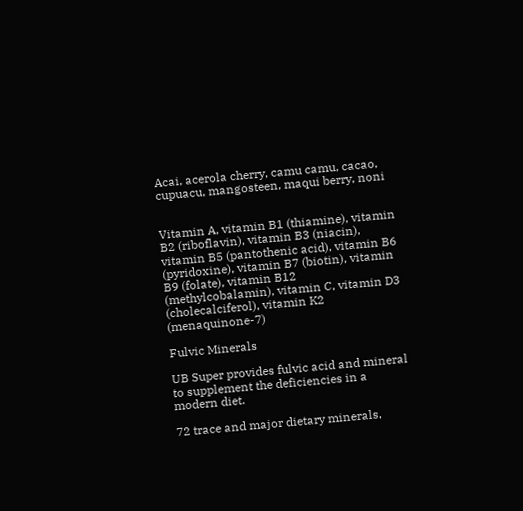Acai, acerola cherry, camu camu, cacao, cupuacu, mangosteen, maqui berry, noni


Vitamin A, vitamin B1 (thiamine), vitamin B2 (riboflavin), vitamin B3 (niacin), vitamin B5 (pantothenic acid), vitamin B6 (pyridoxine), vitamin B7 (biotin), vitamin B9 (folate), vitamin B12 (methylcobalamin), vitamin C, vitamin D3 (cholecalciferol), vitamin K2 (menaquinone-7)

Fulvic Minerals

UB Super provides fulvic acid and mineral to supplement the deficiencies in a modern diet.

72 trace and major dietary minerals,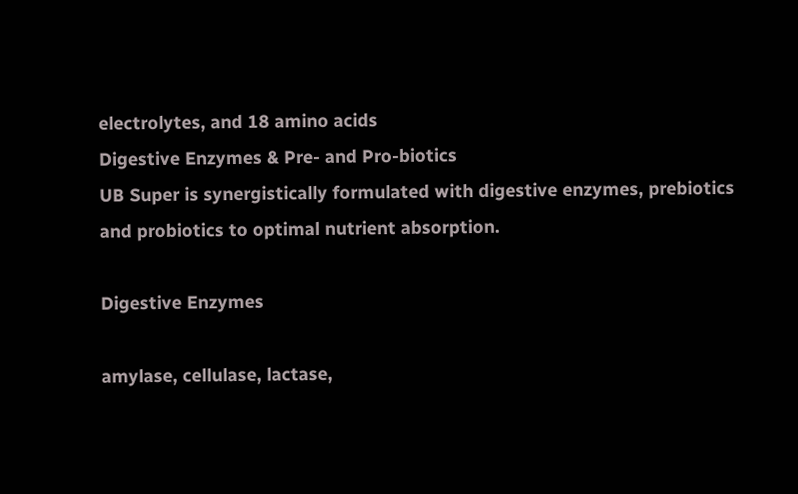electrolytes, and 18 amino acids
Digestive Enzymes & Pre- and Pro-biotics
UB Super is synergistically formulated with digestive enzymes, prebiotics and probiotics to optimal nutrient absorption.

Digestive Enzymes

amylase, cellulase, lactase,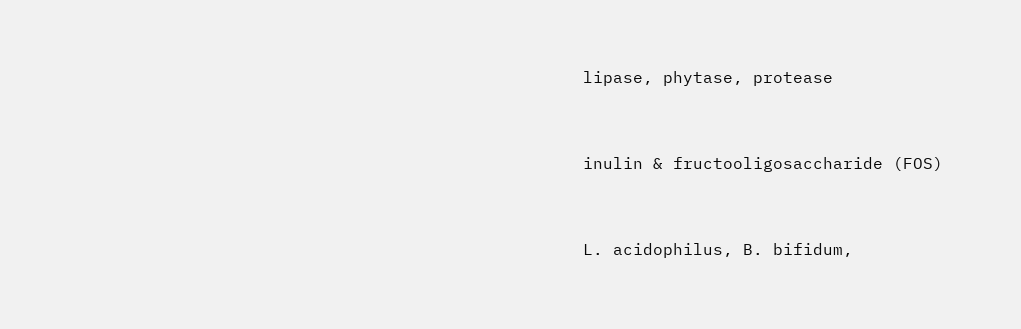lipase, phytase, protease


inulin & fructooligosaccharide (FOS)


L. acidophilus, B. bifidum,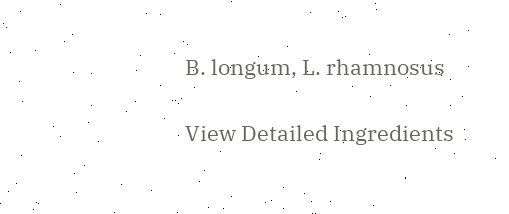B. longum, L. rhamnosus

View Detailed Ingredients